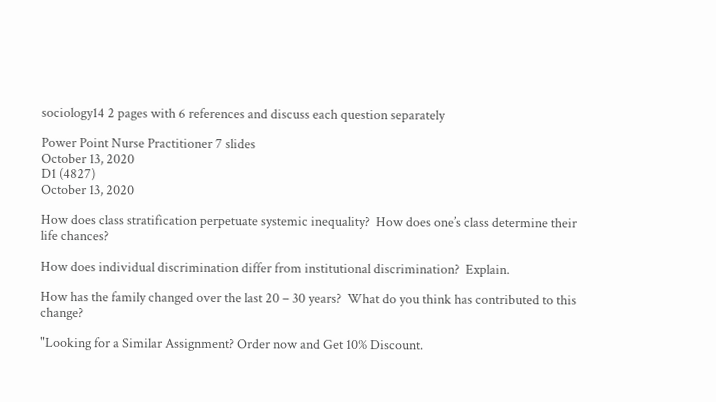sociology14 2 pages with 6 references and discuss each question separately

Power Point Nurse Practitioner 7 slides
October 13, 2020
D1 (4827)
October 13, 2020

How does class stratification perpetuate systemic inequality?  How does one’s class determine their life chances?

How does individual discrimination differ from institutional discrimination?  Explain.

How has the family changed over the last 20 – 30 years?  What do you think has contributed to this change?

"Looking for a Similar Assignment? Order now and Get 10% Discount.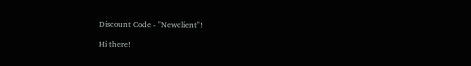Discount Code - "Newclient"!

Hi there!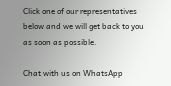Click one of our representatives below and we will get back to you as soon as possible.

Chat with us on WhatsApp